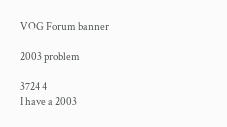VOG Forum banner

2003 problem

3724 4
I have a 2003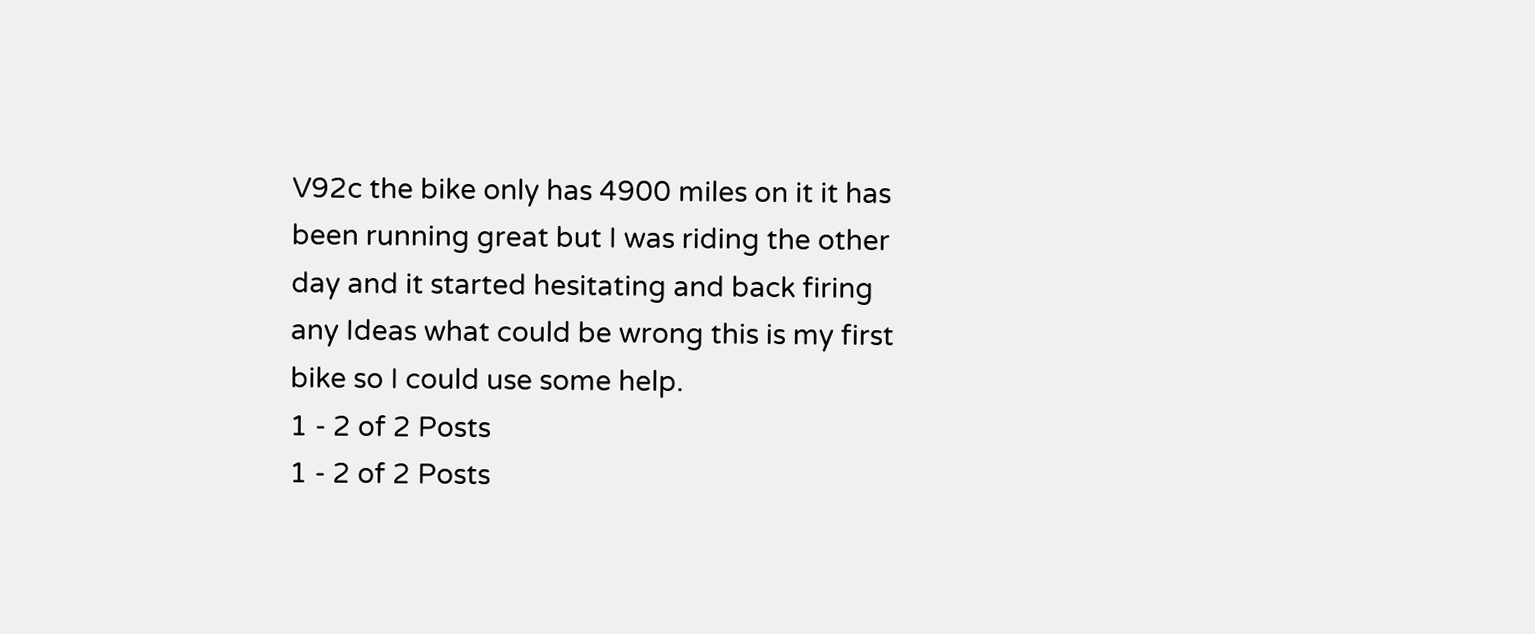V92c the bike only has 4900 miles on it it has been running great but I was riding the other day and it started hesitating and back firing any Ideas what could be wrong this is my first bike so I could use some help.
1 - 2 of 2 Posts
1 - 2 of 2 Posts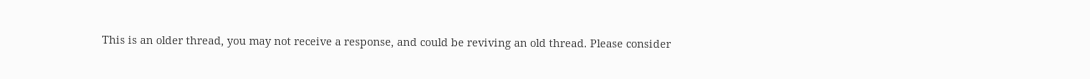This is an older thread, you may not receive a response, and could be reviving an old thread. Please consider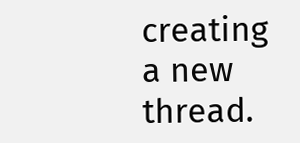creating a new thread.